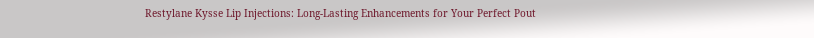Restylane Kysse Lip Injections: Long-Lasting Enhancements for Your Perfect Pout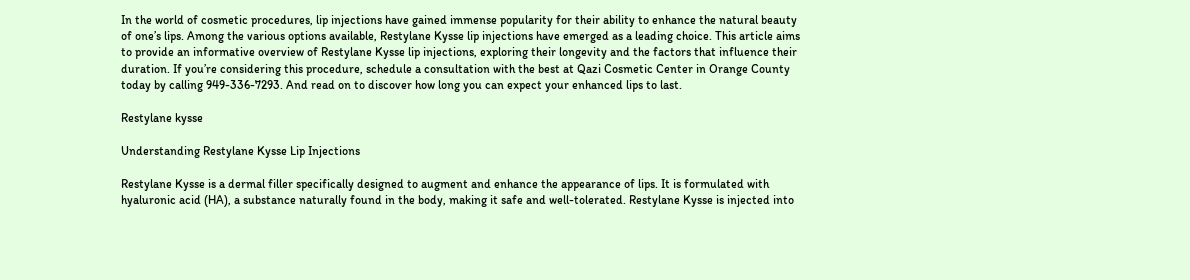In the world of cosmetic procedures, lip injections have gained immense popularity for their ability to enhance the natural beauty of one’s lips. Among the various options available, Restylane Kysse lip injections have emerged as a leading choice. This article aims to provide an informative overview of Restylane Kysse lip injections, exploring their longevity and the factors that influence their duration. If you’re considering this procedure, schedule a consultation with the best at Qazi Cosmetic Center in Orange County today by calling 949-336-7293. And read on to discover how long you can expect your enhanced lips to last.

Restylane kysse

Understanding Restylane Kysse Lip Injections

Restylane Kysse is a dermal filler specifically designed to augment and enhance the appearance of lips. It is formulated with hyaluronic acid (HA), a substance naturally found in the body, making it safe and well-tolerated. Restylane Kysse is injected into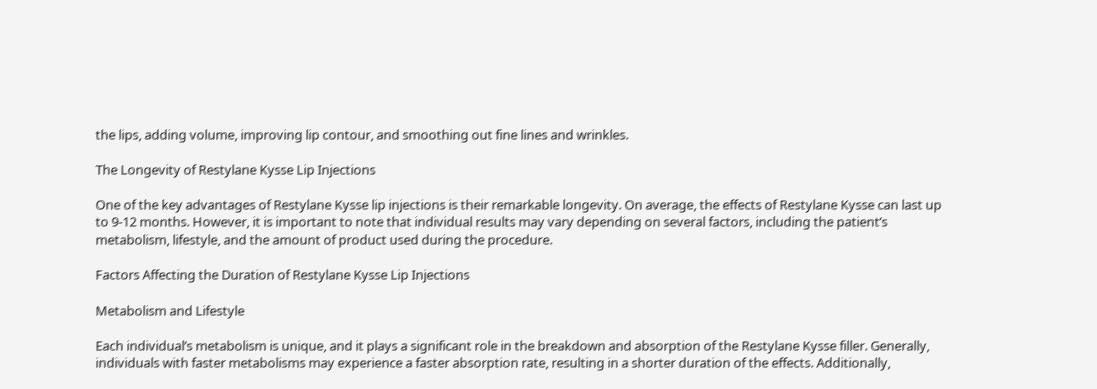the lips, adding volume, improving lip contour, and smoothing out fine lines and wrinkles.

The Longevity of Restylane Kysse Lip Injections

One of the key advantages of Restylane Kysse lip injections is their remarkable longevity. On average, the effects of Restylane Kysse can last up to 9-12 months. However, it is important to note that individual results may vary depending on several factors, including the patient’s metabolism, lifestyle, and the amount of product used during the procedure.

Factors Affecting the Duration of Restylane Kysse Lip Injections

Metabolism and Lifestyle

Each individual’s metabolism is unique, and it plays a significant role in the breakdown and absorption of the Restylane Kysse filler. Generally, individuals with faster metabolisms may experience a faster absorption rate, resulting in a shorter duration of the effects. Additionally,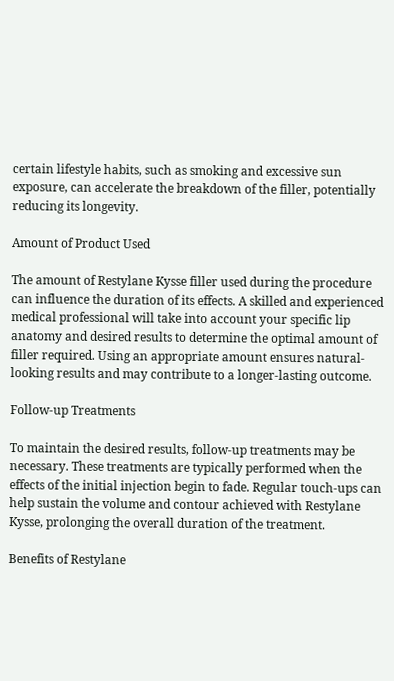certain lifestyle habits, such as smoking and excessive sun exposure, can accelerate the breakdown of the filler, potentially reducing its longevity.

Amount of Product Used

The amount of Restylane Kysse filler used during the procedure can influence the duration of its effects. A skilled and experienced medical professional will take into account your specific lip anatomy and desired results to determine the optimal amount of filler required. Using an appropriate amount ensures natural-looking results and may contribute to a longer-lasting outcome.

Follow-up Treatments

To maintain the desired results, follow-up treatments may be necessary. These treatments are typically performed when the effects of the initial injection begin to fade. Regular touch-ups can help sustain the volume and contour achieved with Restylane Kysse, prolonging the overall duration of the treatment.

Benefits of Restylane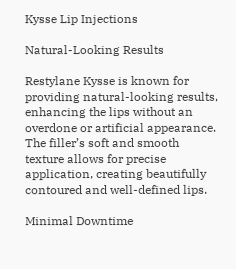Kysse Lip Injections

Natural-Looking Results

Restylane Kysse is known for providing natural-looking results, enhancing the lips without an overdone or artificial appearance. The filler’s soft and smooth texture allows for precise application, creating beautifully contoured and well-defined lips.

Minimal Downtime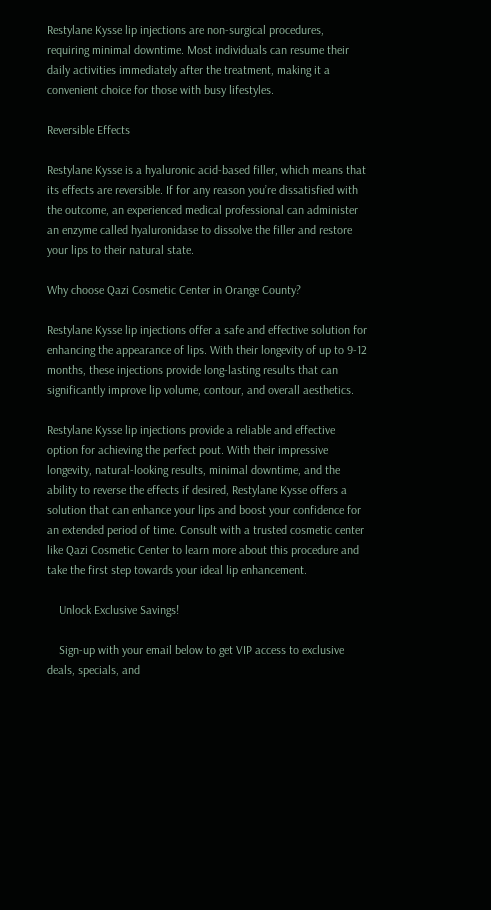Restylane Kysse lip injections are non-surgical procedures, requiring minimal downtime. Most individuals can resume their daily activities immediately after the treatment, making it a convenient choice for those with busy lifestyles.

Reversible Effects

Restylane Kysse is a hyaluronic acid-based filler, which means that its effects are reversible. If for any reason you’re dissatisfied with the outcome, an experienced medical professional can administer an enzyme called hyaluronidase to dissolve the filler and restore your lips to their natural state.

Why choose Qazi Cosmetic Center in Orange County?

Restylane Kysse lip injections offer a safe and effective solution for enhancing the appearance of lips. With their longevity of up to 9-12 months, these injections provide long-lasting results that can significantly improve lip volume, contour, and overall aesthetics.

Restylane Kysse lip injections provide a reliable and effective option for achieving the perfect pout. With their impressive longevity, natural-looking results, minimal downtime, and the ability to reverse the effects if desired, Restylane Kysse offers a solution that can enhance your lips and boost your confidence for an extended period of time. Consult with a trusted cosmetic center like Qazi Cosmetic Center to learn more about this procedure and take the first step towards your ideal lip enhancement.

    Unlock Exclusive Savings!

    Sign-up with your email below to get VIP access to exclusive deals, specials, and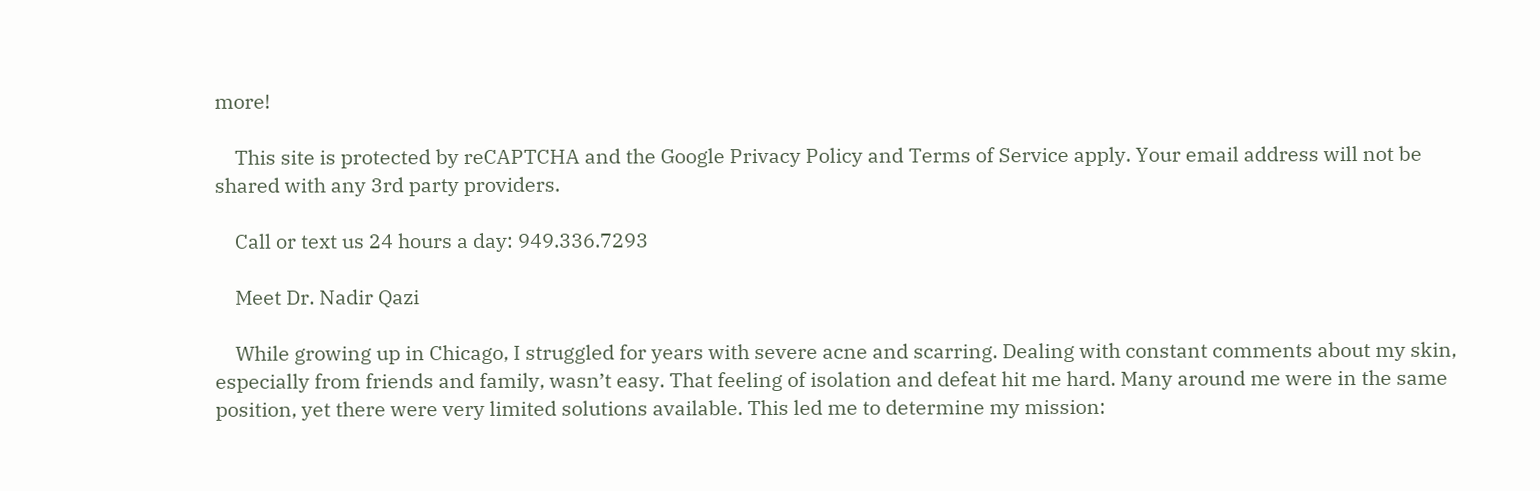more!

    This site is protected by reCAPTCHA and the Google Privacy Policy and Terms of Service apply. Your email address will not be shared with any 3rd party providers.

    Call or text us 24 hours a day: 949.336.7293

    Meet Dr. Nadir Qazi

    While growing up in Chicago, I struggled for years with severe acne and scarring. Dealing with constant comments about my skin, especially from friends and family, wasn’t easy. That feeling of isolation and defeat hit me hard. Many around me were in the same position, yet there were very limited solutions available. This led me to determine my mission: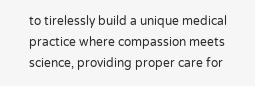to tirelessly build a unique medical practice where compassion meets science, providing proper care for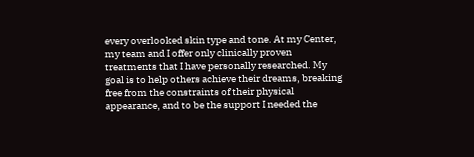every overlooked skin type and tone. At my Center, my team and I offer only clinically proven treatments that I have personally researched. My goal is to help others achieve their dreams, breaking free from the constraints of their physical appearance, and to be the support I needed the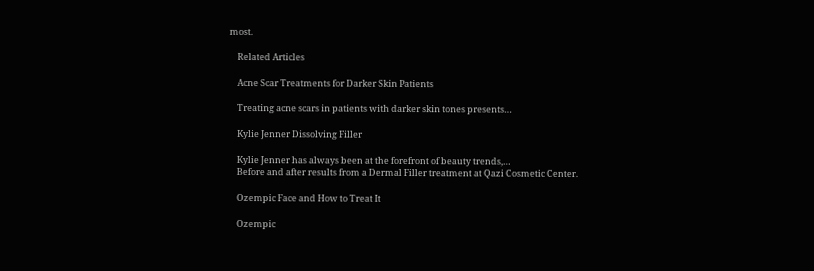most.

    Related Articles

    Acne Scar Treatments for Darker Skin Patients

    Treating acne scars in patients with darker skin tones presents…

    Kylie Jenner Dissolving Filler

    Kylie Jenner has always been at the forefront of beauty trends,…
    Before and after results from a Dermal Filler treatment at Qazi Cosmetic Center.

    Ozempic Face and How to Treat It

    Ozempic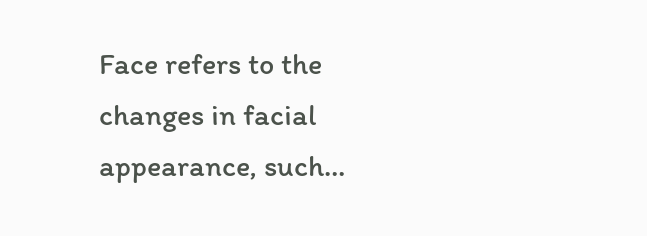Face refers to the changes in facial appearance, such…